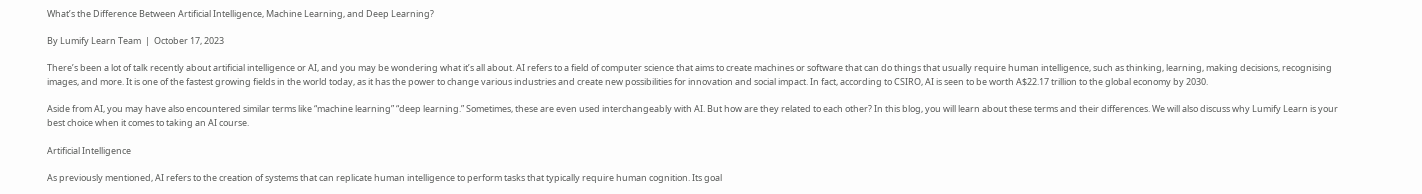What’s the Difference Between Artificial Intelligence, Machine Learning, and Deep Learning?

By Lumify Learn Team  |  October 17, 2023

There’s been a lot of talk recently about artificial intelligence or AI, and you may be wondering what it’s all about. AI refers to a field of computer science that aims to create machines or software that can do things that usually require human intelligence, such as thinking, learning, making decisions, recognising images, and more. It is one of the fastest growing fields in the world today, as it has the power to change various industries and create new possibilities for innovation and social impact. In fact, according to CSIRO, AI is seen to be worth A$22.17 trillion to the global economy by 2030.

Aside from AI, you may have also encountered similar terms like “machine learning” “deep learning.” Sometimes, these are even used interchangeably with AI. But how are they related to each other? In this blog, you will learn about these terms and their differences. We will also discuss why Lumify Learn is your best choice when it comes to taking an AI course.

Artificial Intelligence

As previously mentioned, AI refers to the creation of systems that can replicate human intelligence to perform tasks that typically require human cognition. Its goal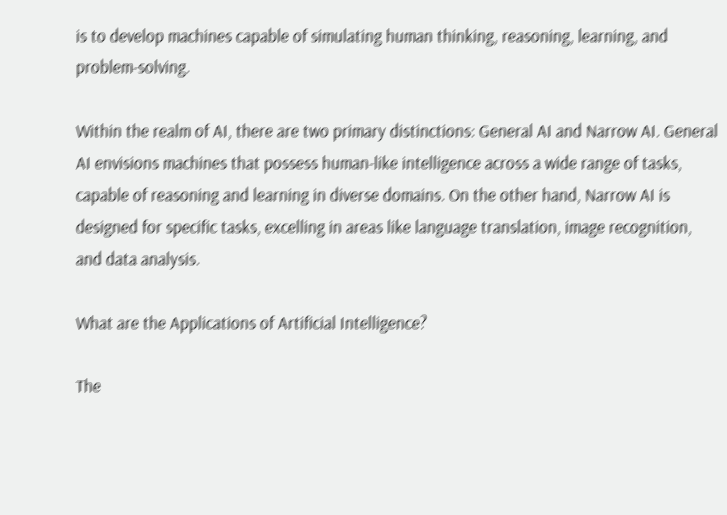is to develop machines capable of simulating human thinking, reasoning, learning, and problem-solving.

Within the realm of AI, there are two primary distinctions: General AI and Narrow AI. General AI envisions machines that possess human-like intelligence across a wide range of tasks, capable of reasoning and learning in diverse domains. On the other hand, Narrow AI is designed for specific tasks, excelling in areas like language translation, image recognition, and data analysis.

What are the Applications of Artificial Intelligence?

The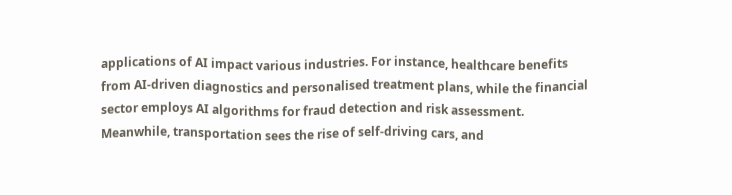applications of AI impact various industries. For instance, healthcare benefits from AI-driven diagnostics and personalised treatment plans, while the financial sector employs AI algorithms for fraud detection and risk assessment. Meanwhile, transportation sees the rise of self-driving cars, and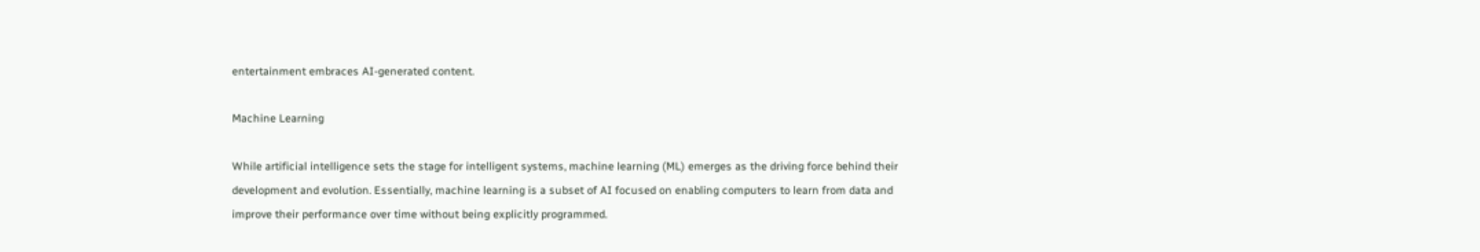entertainment embraces AI-generated content.

Machine Learning

While artificial intelligence sets the stage for intelligent systems, machine learning (ML) emerges as the driving force behind their development and evolution. Essentially, machine learning is a subset of AI focused on enabling computers to learn from data and improve their performance over time without being explicitly programmed.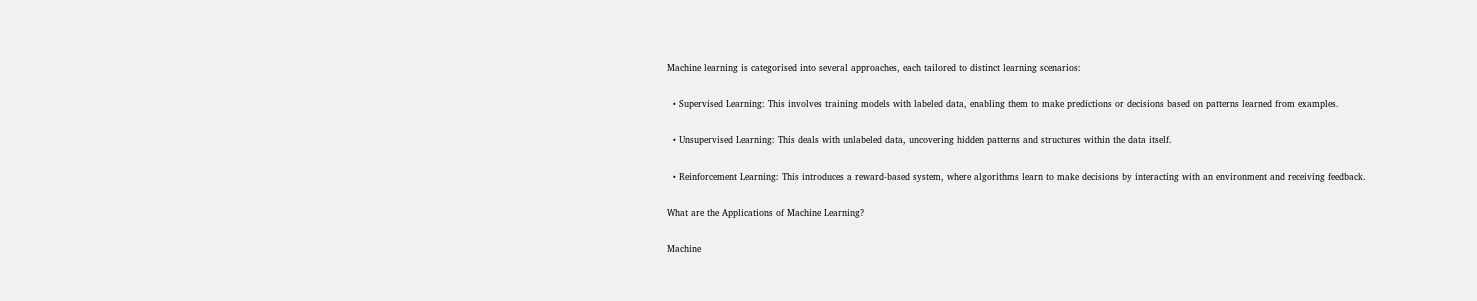Machine learning is categorised into several approaches, each tailored to distinct learning scenarios:

  • Supervised Learning: This involves training models with labeled data, enabling them to make predictions or decisions based on patterns learned from examples.

  • Unsupervised Learning: This deals with unlabeled data, uncovering hidden patterns and structures within the data itself.

  • Reinforcement Learning: This introduces a reward-based system, where algorithms learn to make decisions by interacting with an environment and receiving feedback.

What are the Applications of Machine Learning?

Machine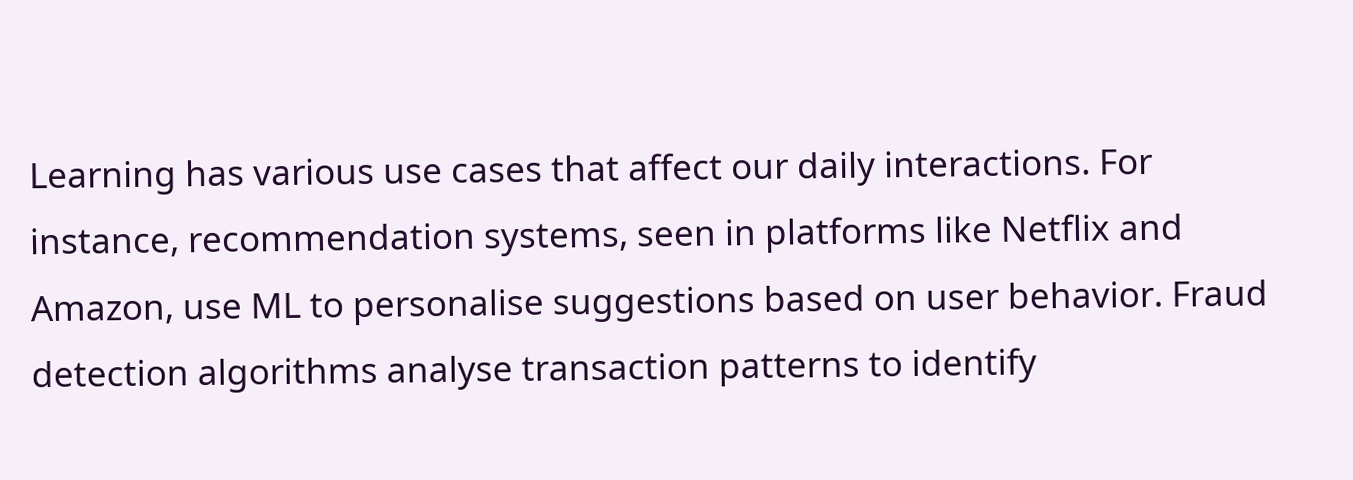Learning has various use cases that affect our daily interactions. For instance, recommendation systems, seen in platforms like Netflix and Amazon, use ML to personalise suggestions based on user behavior. Fraud detection algorithms analyse transaction patterns to identify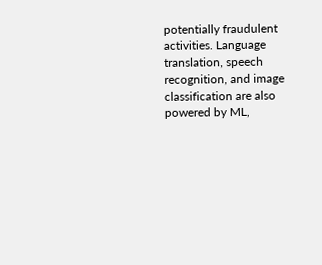potentially fraudulent activities. Language translation, speech recognition, and image classification are also powered by ML,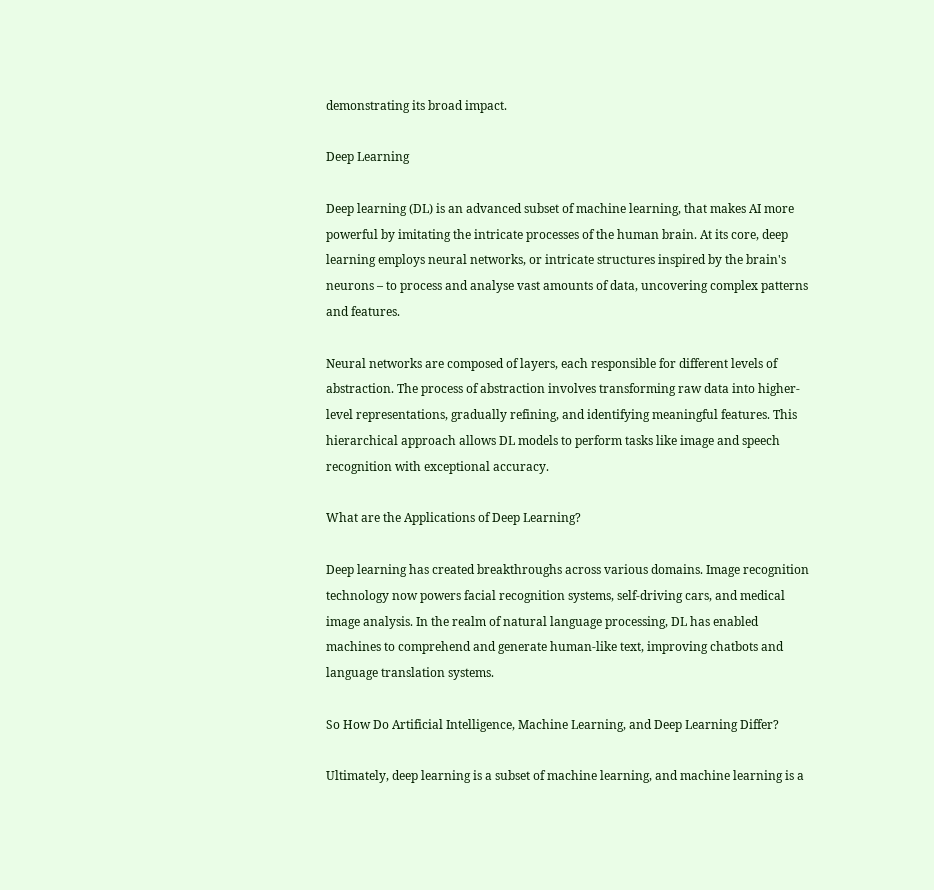demonstrating its broad impact.

Deep Learning

Deep learning (DL) is an advanced subset of machine learning, that makes AI more powerful by imitating the intricate processes of the human brain. At its core, deep learning employs neural networks, or intricate structures inspired by the brain's neurons – to process and analyse vast amounts of data, uncovering complex patterns and features.

Neural networks are composed of layers, each responsible for different levels of abstraction. The process of abstraction involves transforming raw data into higher-level representations, gradually refining, and identifying meaningful features. This hierarchical approach allows DL models to perform tasks like image and speech recognition with exceptional accuracy.

What are the Applications of Deep Learning?

Deep learning has created breakthroughs across various domains. Image recognition technology now powers facial recognition systems, self-driving cars, and medical image analysis. In the realm of natural language processing, DL has enabled machines to comprehend and generate human-like text, improving chatbots and language translation systems.

So How Do Artificial Intelligence, Machine Learning, and Deep Learning Differ?

Ultimately, deep learning is a subset of machine learning, and machine learning is a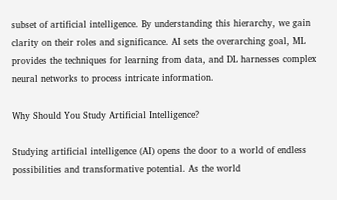subset of artificial intelligence. By understanding this hierarchy, we gain clarity on their roles and significance. AI sets the overarching goal, ML provides the techniques for learning from data, and DL harnesses complex neural networks to process intricate information.

Why Should You Study Artificial Intelligence?

Studying artificial intelligence (AI) opens the door to a world of endless possibilities and transformative potential. As the world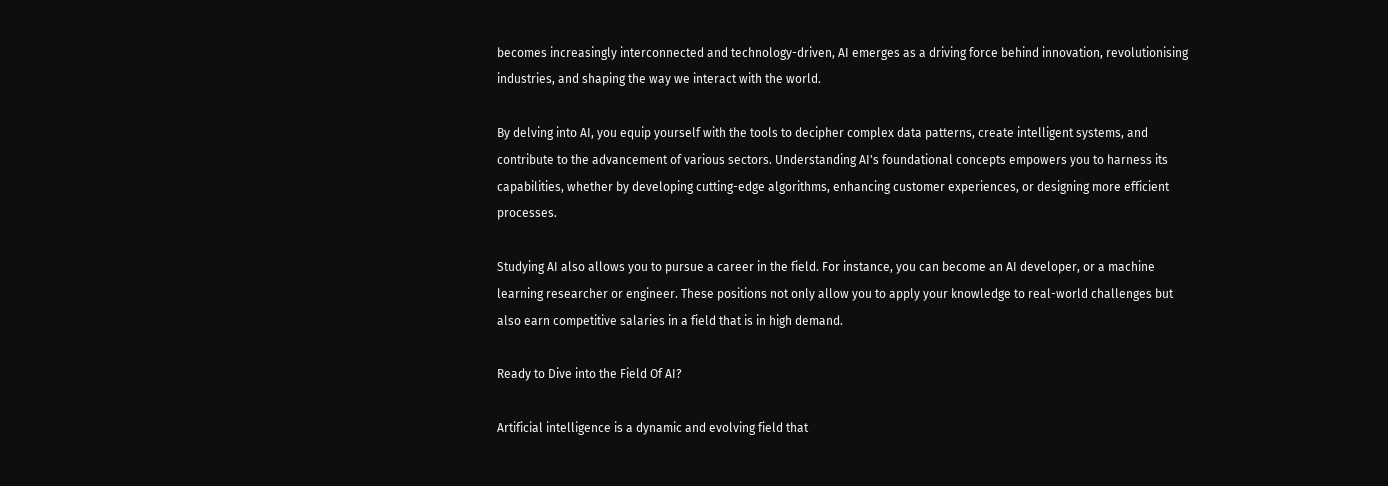becomes increasingly interconnected and technology-driven, AI emerges as a driving force behind innovation, revolutionising industries, and shaping the way we interact with the world.

By delving into AI, you equip yourself with the tools to decipher complex data patterns, create intelligent systems, and contribute to the advancement of various sectors. Understanding AI's foundational concepts empowers you to harness its capabilities, whether by developing cutting-edge algorithms, enhancing customer experiences, or designing more efficient processes.

Studying AI also allows you to pursue a career in the field. For instance, you can become an AI developer, or a machine learning researcher or engineer. These positions not only allow you to apply your knowledge to real-world challenges but also earn competitive salaries in a field that is in high demand.

Ready to Dive into the Field Of AI?

Artificial intelligence is a dynamic and evolving field that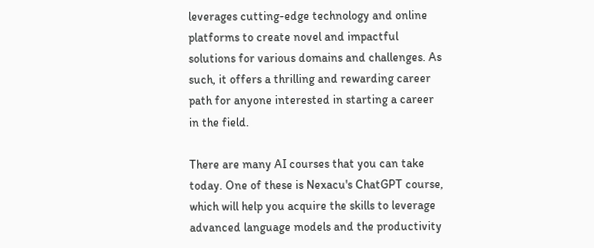leverages cutting-edge technology and online platforms to create novel and impactful solutions for various domains and challenges. As such, it offers a thrilling and rewarding career path for anyone interested in starting a career in the field.

There are many AI courses that you can take today. One of these is Nexacu's ChatGPT course, which will help you acquire the skills to leverage advanced language models and the productivity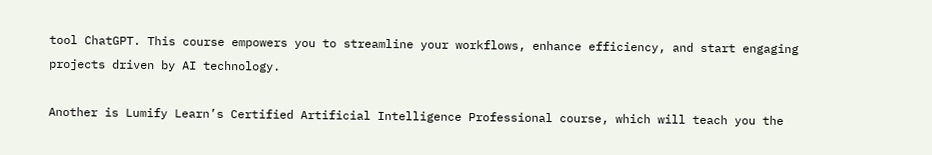tool ChatGPT. This course empowers you to streamline your workflows, enhance efficiency, and start engaging projects driven by AI technology.

Another is Lumify Learn’s Certified Artificial Intelligence Professional course, which will teach you the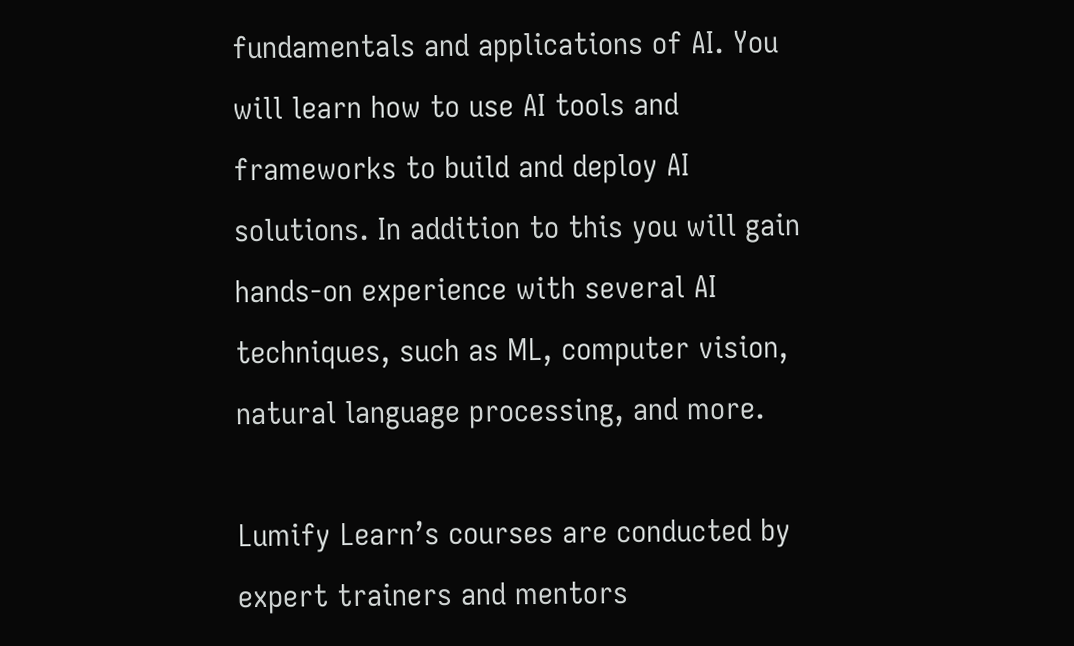fundamentals and applications of AI. You will learn how to use AI tools and frameworks to build and deploy AI solutions. In addition to this you will gain hands-on experience with several AI techniques, such as ML, computer vision, natural language processing, and more.

Lumify Learn’s courses are conducted by expert trainers and mentors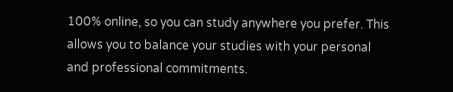100% online, so you can study anywhere you prefer. This allows you to balance your studies with your personal and professional commitments.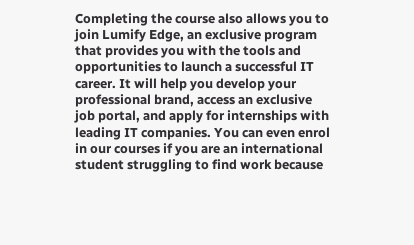Completing the course also allows you to join Lumify Edge, an exclusive program that provides you with the tools and opportunities to launch a successful IT career. It will help you develop your professional brand, access an exclusive job portal, and apply for internships with leading IT companies. You can even enrol in our courses if you are an international student struggling to find work because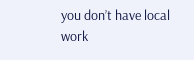you don’t have local work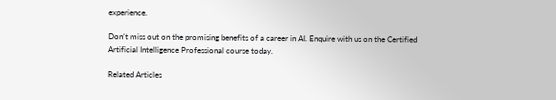experience.

Don’t miss out on the promising benefits of a career in AI. Enquire with us on the Certified Artificial Intelligence Professional course today.

Related Articles